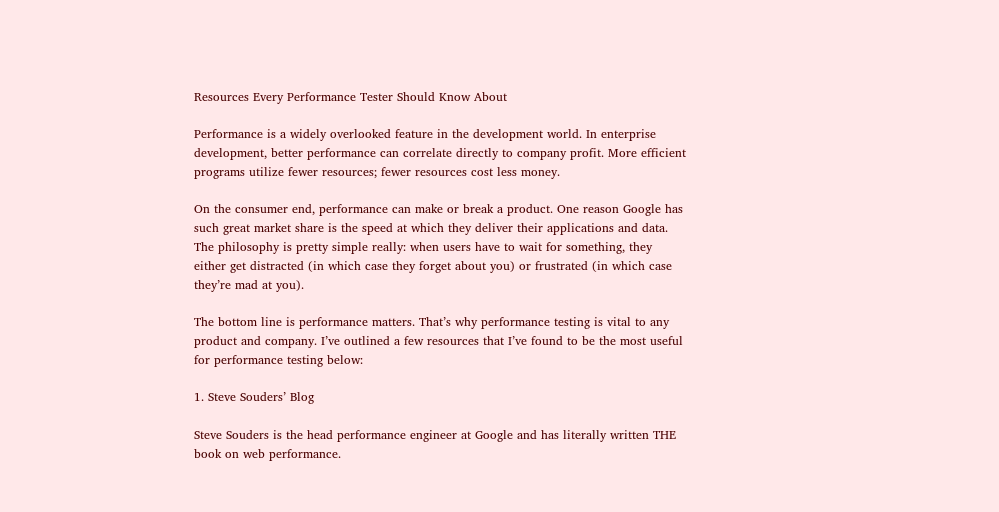Resources Every Performance Tester Should Know About

Performance is a widely overlooked feature in the development world. In enterprise development, better performance can correlate directly to company profit. More efficient programs utilize fewer resources; fewer resources cost less money.

On the consumer end, performance can make or break a product. One reason Google has such great market share is the speed at which they deliver their applications and data. The philosophy is pretty simple really: when users have to wait for something, they either get distracted (in which case they forget about you) or frustrated (in which case they’re mad at you).

The bottom line is performance matters. That’s why performance testing is vital to any product and company. I’ve outlined a few resources that I’ve found to be the most useful for performance testing below:

1. Steve Souders’ Blog

Steve Souders is the head performance engineer at Google and has literally written THE book on web performance.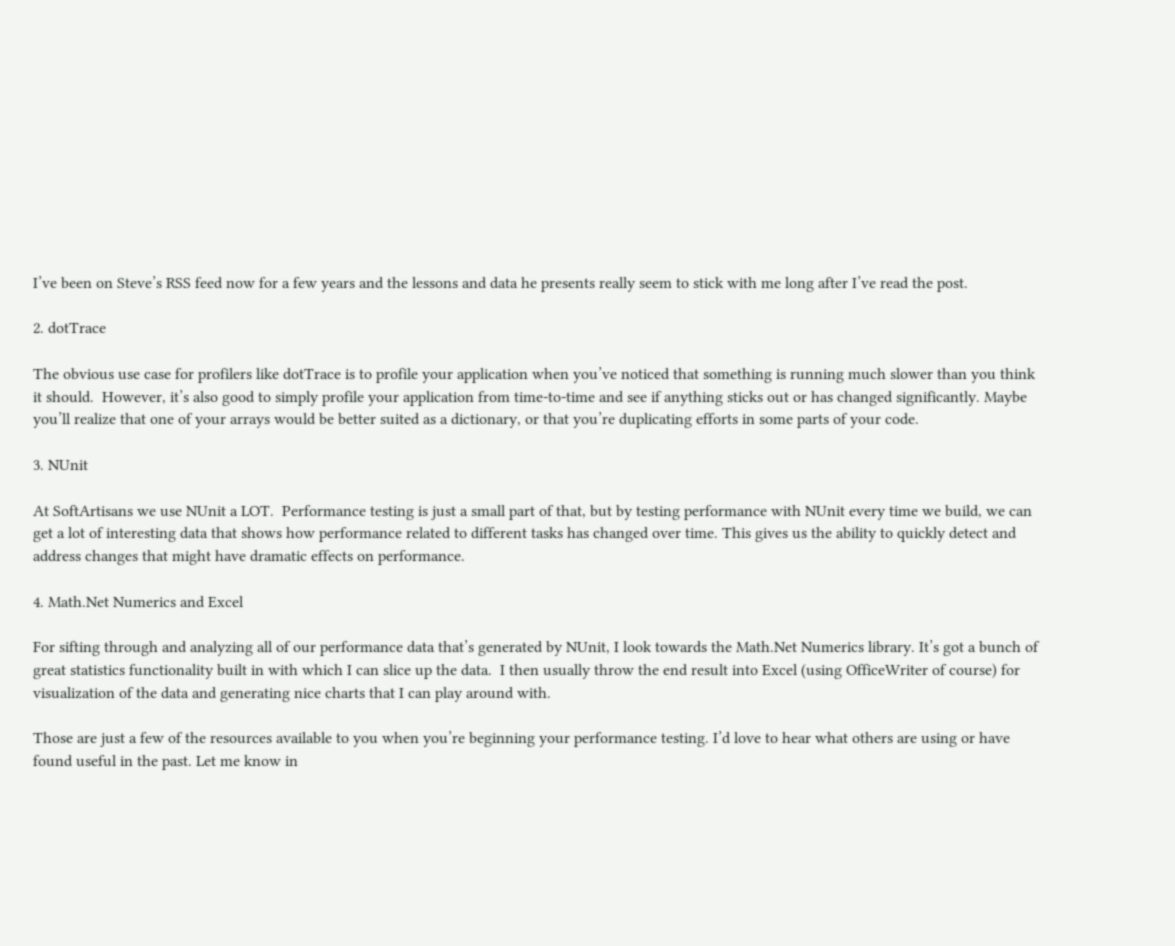I’ve been on Steve’s RSS feed now for a few years and the lessons and data he presents really seem to stick with me long after I’ve read the post.

2. dotTrace

The obvious use case for profilers like dotTrace is to profile your application when you’ve noticed that something is running much slower than you think it should.  However, it’s also good to simply profile your application from time-to-time and see if anything sticks out or has changed significantly. Maybe you’ll realize that one of your arrays would be better suited as a dictionary, or that you’re duplicating efforts in some parts of your code.

3. NUnit

At SoftArtisans we use NUnit a LOT.  Performance testing is just a small part of that, but by testing performance with NUnit every time we build, we can get a lot of interesting data that shows how performance related to different tasks has changed over time. This gives us the ability to quickly detect and address changes that might have dramatic effects on performance.

4. Math.Net Numerics and Excel

For sifting through and analyzing all of our performance data that’s generated by NUnit, I look towards the Math.Net Numerics library. It’s got a bunch of great statistics functionality built in with which I can slice up the data.  I then usually throw the end result into Excel (using OfficeWriter of course) for visualization of the data and generating nice charts that I can play around with.

Those are just a few of the resources available to you when you’re beginning your performance testing. I’d love to hear what others are using or have found useful in the past. Let me know in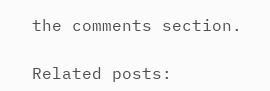the comments section.

Related posts: